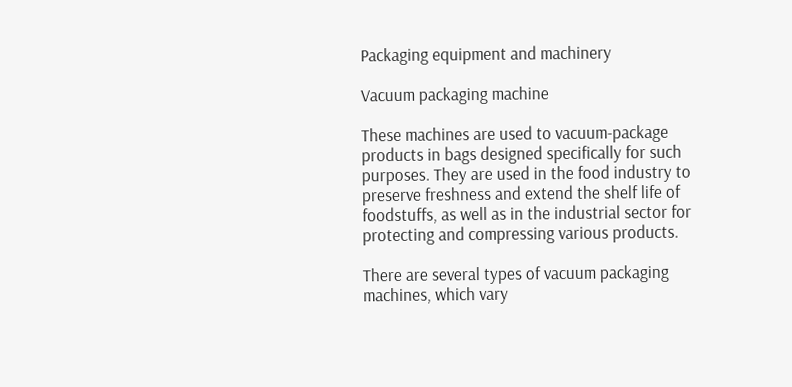Packaging equipment and machinery

Vacuum packaging machine

These machines are used to vacuum-package products in bags designed specifically for such purposes. They are used in the food industry to preserve freshness and extend the shelf life of foodstuffs, as well as in the industrial sector for protecting and compressing various products.

There are several types of vacuum packaging machines, which vary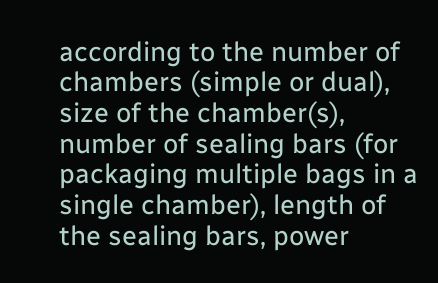according to the number of chambers (simple or dual), size of the chamber(s), number of sealing bars (for packaging multiple bags in a single chamber), length of the sealing bars, power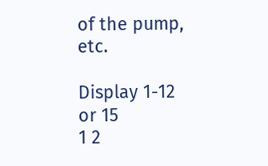of the pump, etc.

Display 1-12 or 15
1 2